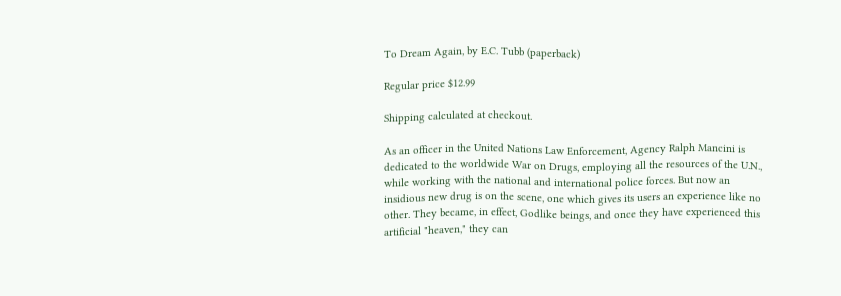To Dream Again, by E.C. Tubb (paperback)

Regular price $12.99

Shipping calculated at checkout.

As an officer in the United Nations Law Enforcement, Agency Ralph Mancini is dedicated to the worldwide War on Drugs, employing all the resources of the U.N., while working with the national and international police forces. But now an insidious new drug is on the scene, one which gives its users an experience like no other. They became, in effect, Godlike beings, and once they have experienced this artificial "heaven," they can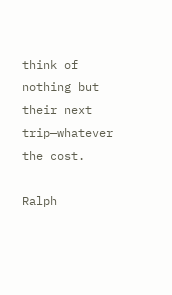think of nothing but their next trip—whatever the cost.

Ralph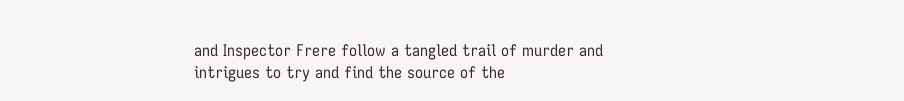and Inspector Frere follow a tangled trail of murder and intrigues to try and find the source of the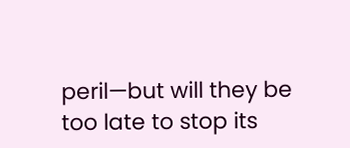peril—but will they be too late to stop its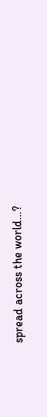spread across the world…?